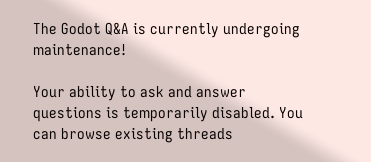The Godot Q&A is currently undergoing maintenance!

Your ability to ask and answer questions is temporarily disabled. You can browse existing threads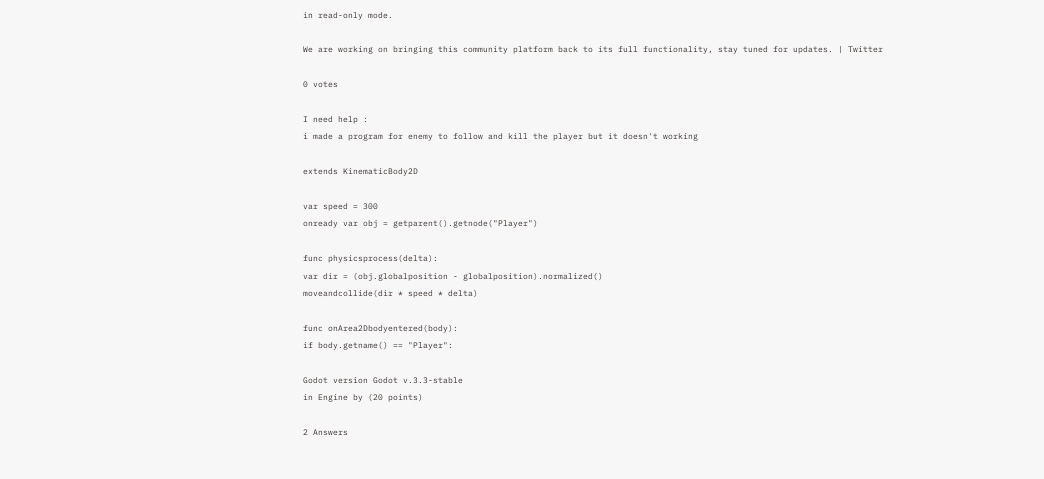in read-only mode.

We are working on bringing this community platform back to its full functionality, stay tuned for updates. | Twitter

0 votes

I need help :
i made a program for enemy to follow and kill the player but it doesn't working

extends KinematicBody2D

var speed = 300
onready var obj = getparent().getnode("Player")

func physicsprocess(delta):
var dir = (obj.globalposition - globalposition).normalized()
moveandcollide(dir * speed * delta)

func onArea2Dbodyentered(body):
if body.getname() == "Player":

Godot version Godot v.3.3-stable
in Engine by (20 points)

2 Answers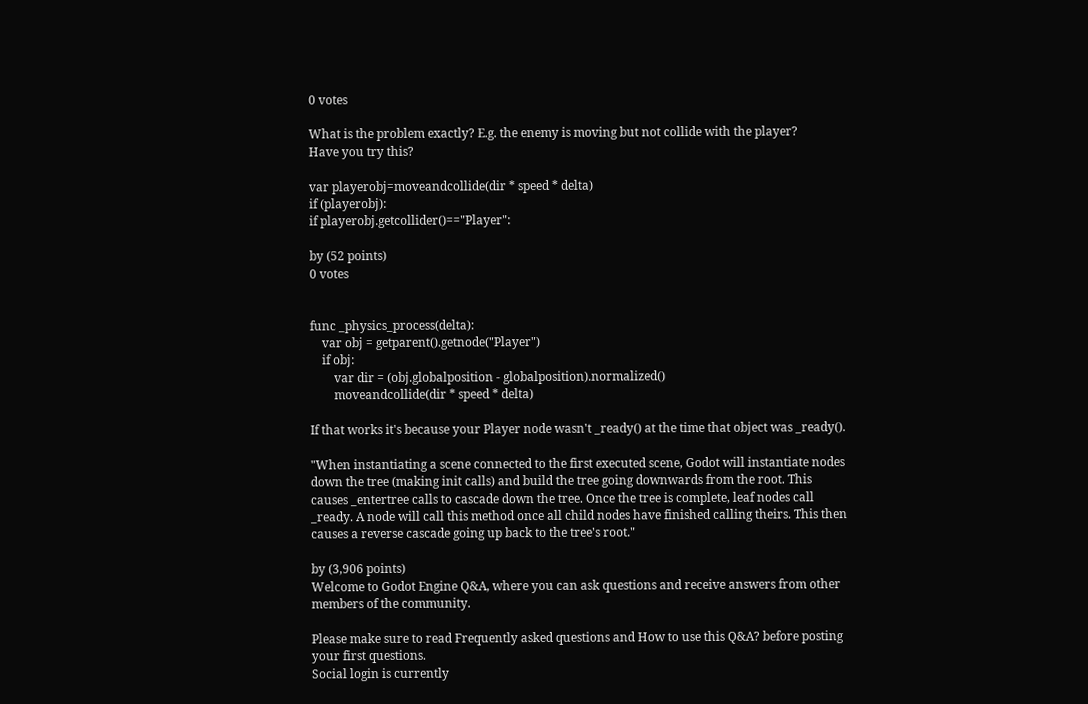0 votes

What is the problem exactly? E.g. the enemy is moving but not collide with the player?
Have you try this?

var playerobj=moveandcollide(dir * speed * delta)
if (playerobj):
if playerobj.getcollider()=="Player":

by (52 points)
0 votes


func _physics_process(delta):
    var obj = getparent().getnode("Player")
    if obj:
        var dir = (obj.globalposition - globalposition).normalized()
        moveandcollide(dir * speed * delta)

If that works it's because your Player node wasn't _ready() at the time that object was _ready().

"When instantiating a scene connected to the first executed scene, Godot will instantiate nodes down the tree (making init calls) and build the tree going downwards from the root. This causes _entertree calls to cascade down the tree. Once the tree is complete, leaf nodes call _ready. A node will call this method once all child nodes have finished calling theirs. This then causes a reverse cascade going up back to the tree's root."

by (3,906 points)
Welcome to Godot Engine Q&A, where you can ask questions and receive answers from other members of the community.

Please make sure to read Frequently asked questions and How to use this Q&A? before posting your first questions.
Social login is currently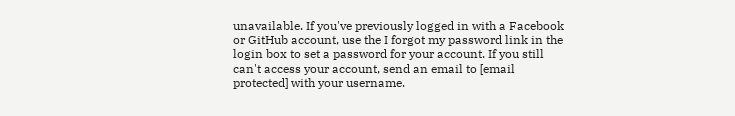unavailable. If you've previously logged in with a Facebook or GitHub account, use the I forgot my password link in the login box to set a password for your account. If you still can't access your account, send an email to [email protected] with your username.